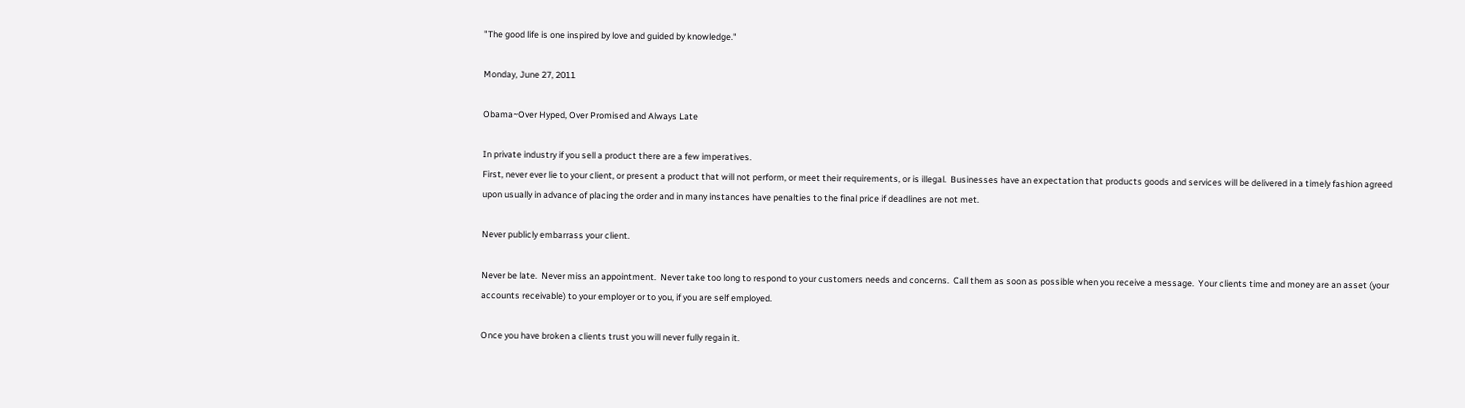"The good life is one inspired by love and guided by knowledge."

Monday, June 27, 2011

Obama~Over Hyped, Over Promised and Always Late

In private industry if you sell a product there are a few imperatives.
First, never ever lie to your client, or present a product that will not perform, or meet their requirements, or is illegal.  Businesses have an expectation that products goods and services will be delivered in a timely fashion agreed upon usually in advance of placing the order and in many instances have penalties to the final price if deadlines are not met.

Never publicly embarrass your client.

Never be late.  Never miss an appointment.  Never take too long to respond to your customers needs and concerns.  Call them as soon as possible when you receive a message.  Your clients time and money are an asset (your accounts receivable) to your employer or to you, if you are self employed.

Once you have broken a clients trust you will never fully regain it.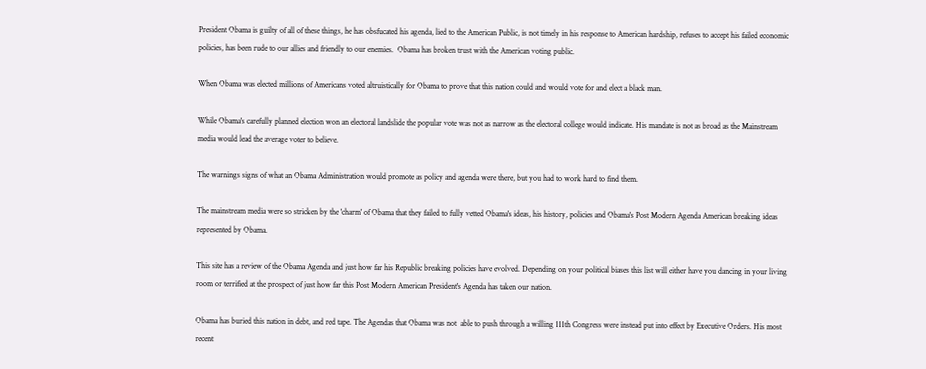President Obama is guilty of all of these things, he has obsfucated his agenda, lied to the American Public, is not timely in his response to American hardship, refuses to accept his failed economic policies, has been rude to our allies and friendly to our enemies.  Obama has broken trust with the American voting public.

When Obama was elected millions of Americans voted altruistically for Obama to prove that this nation could and would vote for and elect a black man.

While Obama's carefully planned election won an electoral landslide the popular vote was not as narrow as the electoral college would indicate. His mandate is not as broad as the Mainstream media would lead the average voter to believe.

The warnings signs of what an Obama Administration would promote as policy and agenda were there, but you had to work hard to find them.

The mainstream media were so stricken by the 'charm' of Obama that they failed to fully vetted Obama's ideas, his history, policies and Obama's Post Modern Agenda American breaking ideas represented by Obama.

This site has a review of the Obama Agenda and just how far his Republic breaking policies have evolved. Depending on your political biases this list will either have you dancing in your living room or terrified at the prospect of just how far this Post Modern American President's Agenda has taken our nation.

Obama has buried this nation in debt, and red tape. The Agendas that Obama was not  able to push through a willing 111th Congress were instead put into effect by Executive Orders. His most recent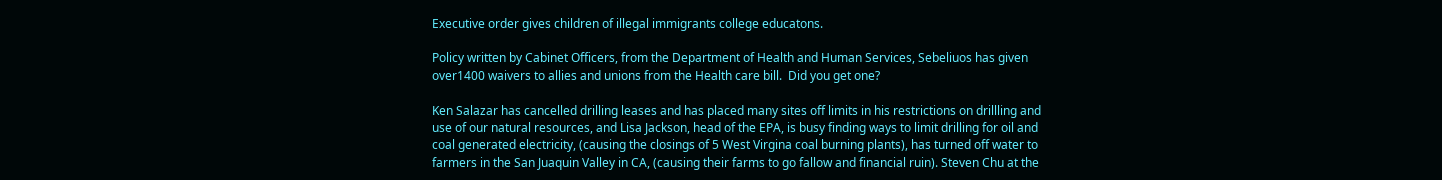Executive order gives children of illegal immigrants college educatons.

Policy written by Cabinet Officers, from the Department of Health and Human Services, Sebeliuos has given over1400 waivers to allies and unions from the Health care bill.  Did you get one?

Ken Salazar has cancelled drilling leases and has placed many sites off limits in his restrictions on drillling and use of our natural resources, and Lisa Jackson, head of the EPA, is busy finding ways to limit drilling for oil and coal generated electricity, (causing the closings of 5 West Virgina coal burning plants), has turned off water to farmers in the San Juaquin Valley in CA, (causing their farms to go fallow and financial ruin). Steven Chu at the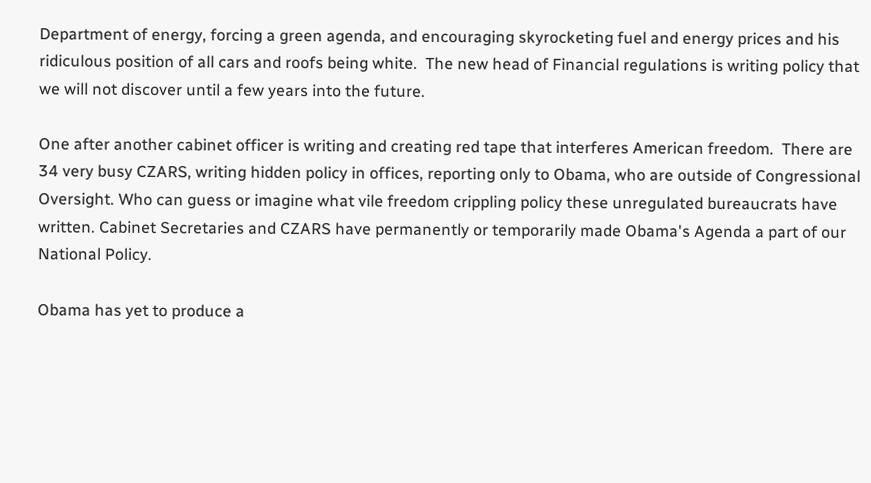Department of energy, forcing a green agenda, and encouraging skyrocketing fuel and energy prices and his ridiculous position of all cars and roofs being white.  The new head of Financial regulations is writing policy that we will not discover until a few years into the future.

One after another cabinet officer is writing and creating red tape that interferes American freedom.  There are 34 very busy CZARS, writing hidden policy in offices, reporting only to Obama, who are outside of Congressional Oversight. Who can guess or imagine what vile freedom crippling policy these unregulated bureaucrats have written. Cabinet Secretaries and CZARS have permanently or temporarily made Obama's Agenda a part of our National Policy.

Obama has yet to produce a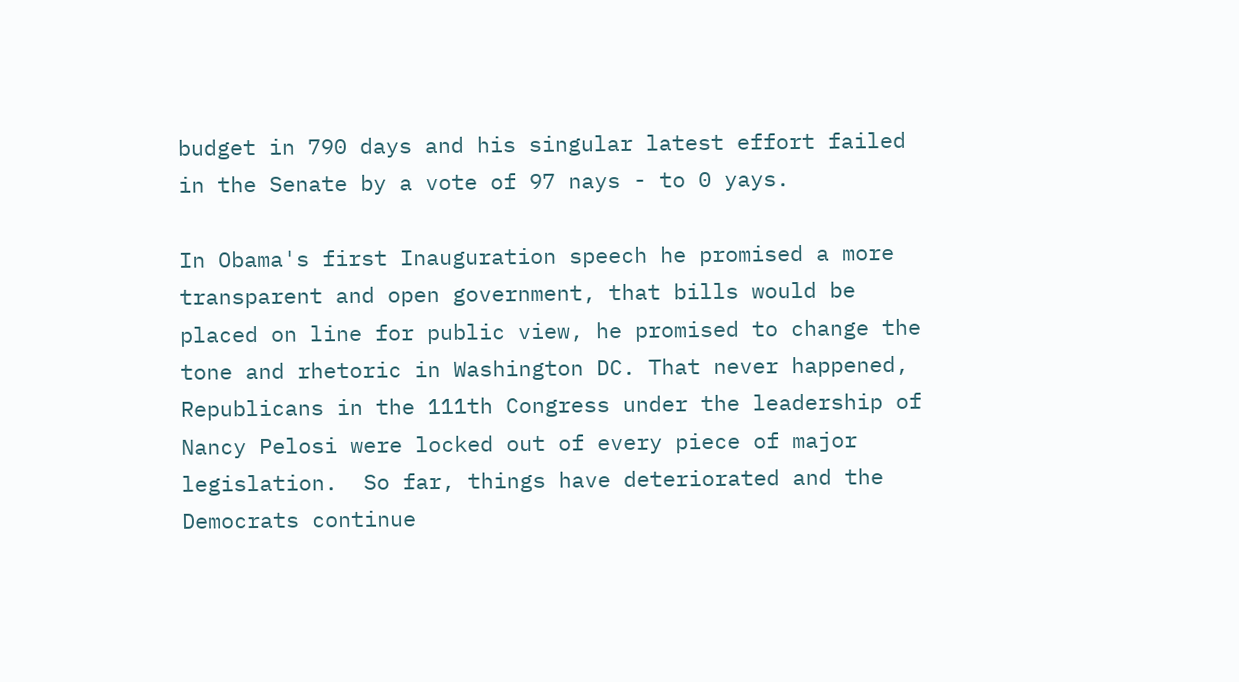budget in 790 days and his singular latest effort failed in the Senate by a vote of 97 nays - to 0 yays.

In Obama's first Inauguration speech he promised a more transparent and open government, that bills would be placed on line for public view, he promised to change the tone and rhetoric in Washington DC. That never happened,   Republicans in the 111th Congress under the leadership of Nancy Pelosi were locked out of every piece of major legislation.  So far, things have deteriorated and the Democrats continue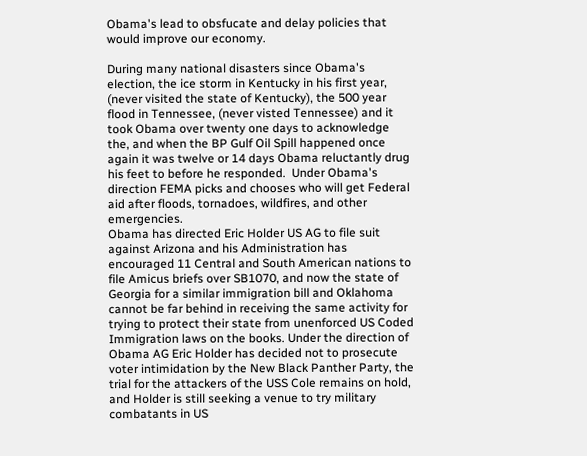Obama's lead to obsfucate and delay policies that would improve our economy.

During many national disasters since Obama's election, the ice storm in Kentucky in his first year, (never visited the state of Kentucky), the 500 year flood in Tennessee, (never visted Tennessee) and it took Obama over twenty one days to acknowledge the, and when the BP Gulf Oil Spill happened once again it was twelve or 14 days Obama reluctantly drug his feet to before he responded.  Under Obama's direction FEMA picks and chooses who will get Federal aid after floods, tornadoes, wildfires, and other emergencies.
Obama has directed Eric Holder US AG to file suit against Arizona and his Administration has encouraged 11 Central and South American nations to file Amicus briefs over SB1070, and now the state of Georgia for a similar immigration bill and Oklahoma cannot be far behind in receiving the same activity for trying to protect their state from unenforced US Coded Immigration laws on the books. Under the direction of Obama AG Eric Holder has decided not to prosecute voter intimidation by the New Black Panther Party, the trial for the attackers of the USS Cole remains on hold, and Holder is still seeking a venue to try military combatants in US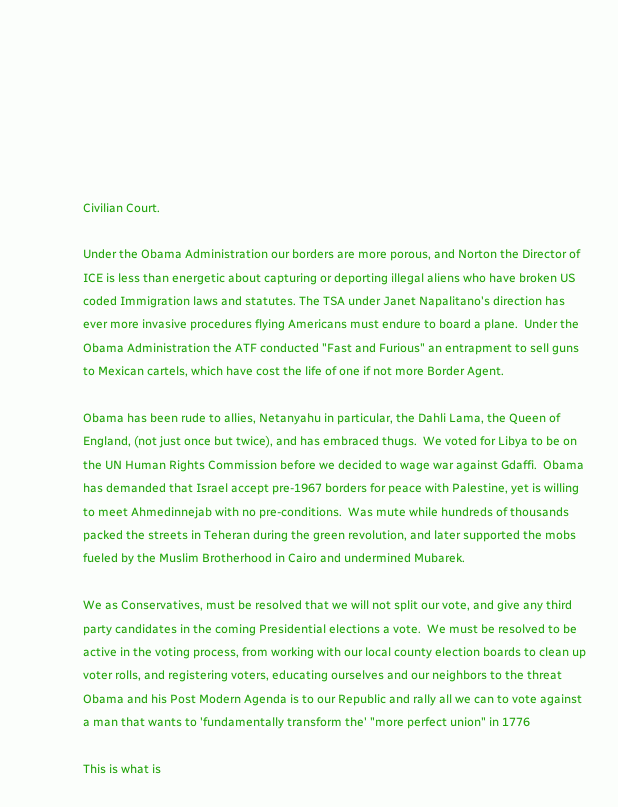Civilian Court.

Under the Obama Administration our borders are more porous, and Norton the Director of ICE is less than energetic about capturing or deporting illegal aliens who have broken US coded Immigration laws and statutes. The TSA under Janet Napalitano's direction has ever more invasive procedures flying Americans must endure to board a plane.  Under the Obama Administration the ATF conducted "Fast and Furious" an entrapment to sell guns to Mexican cartels, which have cost the life of one if not more Border Agent.

Obama has been rude to allies, Netanyahu in particular, the Dahli Lama, the Queen of England, (not just once but twice), and has embraced thugs.  We voted for Libya to be on the UN Human Rights Commission before we decided to wage war against Gdaffi.  Obama has demanded that Israel accept pre-1967 borders for peace with Palestine, yet is willing to meet Ahmedinnejab with no pre-conditions.  Was mute while hundreds of thousands packed the streets in Teheran during the green revolution, and later supported the mobs fueled by the Muslim Brotherhood in Cairo and undermined Mubarek.

We as Conservatives, must be resolved that we will not split our vote, and give any third party candidates in the coming Presidential elections a vote.  We must be resolved to be active in the voting process, from working with our local county election boards to clean up voter rolls, and registering voters, educating ourselves and our neighbors to the threat Obama and his Post Modern Agenda is to our Republic and rally all we can to vote against a man that wants to 'fundamentally transform the' "more perfect union" in 1776

This is what is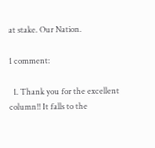at stake. Our Nation.

1 comment:

  1. Thank you for the excellent column!! It falls to the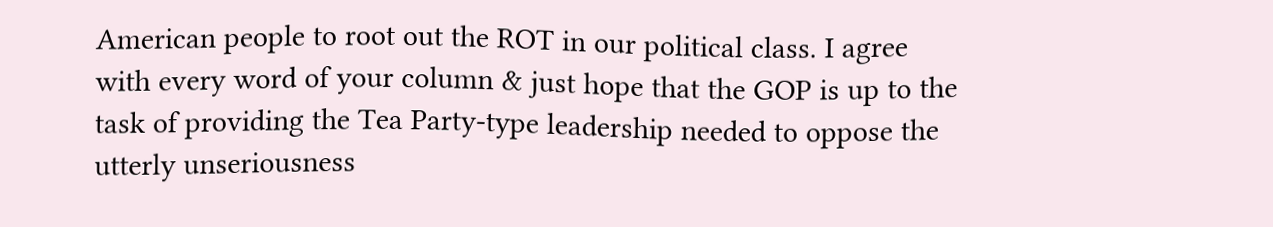American people to root out the ROT in our political class. I agree with every word of your column & just hope that the GOP is up to the task of providing the Tea Party-type leadership needed to oppose the utterly unseriousness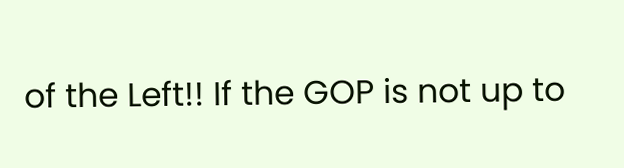of the Left!! If the GOP is not up to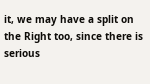it, we may have a split on the Right too, since there is serious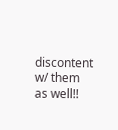discontent w/ them as well!!